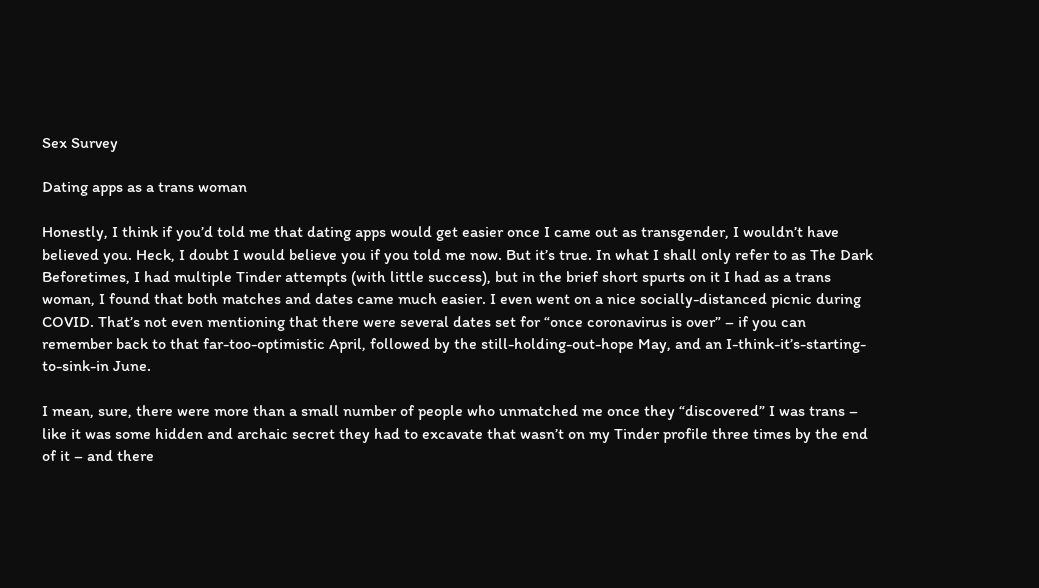Sex Survey

Dating apps as a trans woman

Honestly, I think if you’d told me that dating apps would get easier once I came out as transgender, I wouldn’t have believed you. Heck, I doubt I would believe you if you told me now. But it’s true. In what I shall only refer to as The Dark Beforetimes, I had multiple Tinder attempts (with little success), but in the brief short spurts on it I had as a trans woman, I found that both matches and dates came much easier. I even went on a nice socially-distanced picnic during COVID. That’s not even mentioning that there were several dates set for “once coronavirus is over” – if you can remember back to that far-too-optimistic April, followed by the still-holding-out-hope May, and an I-think-it’s-starting-to-sink-in June.

I mean, sure, there were more than a small number of people who unmatched me once they “discovered” I was trans – like it was some hidden and archaic secret they had to excavate that wasn’t on my Tinder profile three times by the end of it – and there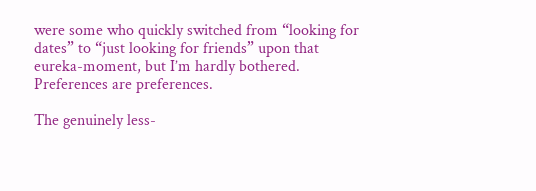were some who quickly switched from “looking for dates” to “just looking for friends” upon that eureka-moment, but I’m hardly bothered. Preferences are preferences.

The genuinely less-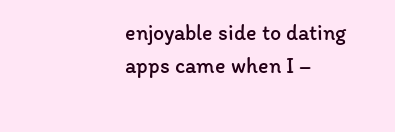enjoyable side to dating apps came when I –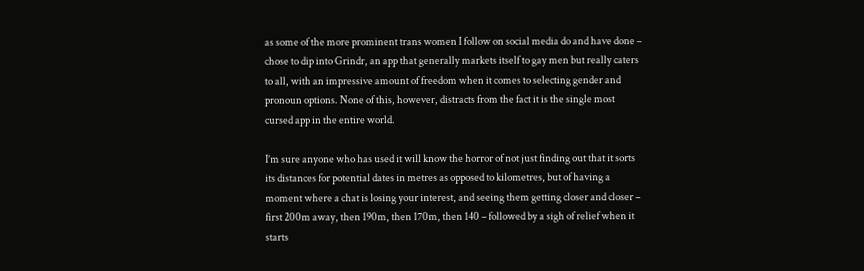as some of the more prominent trans women I follow on social media do and have done – chose to dip into Grindr, an app that generally markets itself to gay men but really caters to all, with an impressive amount of freedom when it comes to selecting gender and pronoun options. None of this, however, distracts from the fact it is the single most cursed app in the entire world.

I’m sure anyone who has used it will know the horror of not just finding out that it sorts its distances for potential dates in metres as opposed to kilometres, but of having a moment where a chat is losing your interest, and seeing them getting closer and closer – first 200m away, then 190m, then 170m, then 140 – followed by a sigh of relief when it starts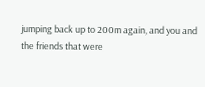jumping back up to 200m again, and you and the friends that were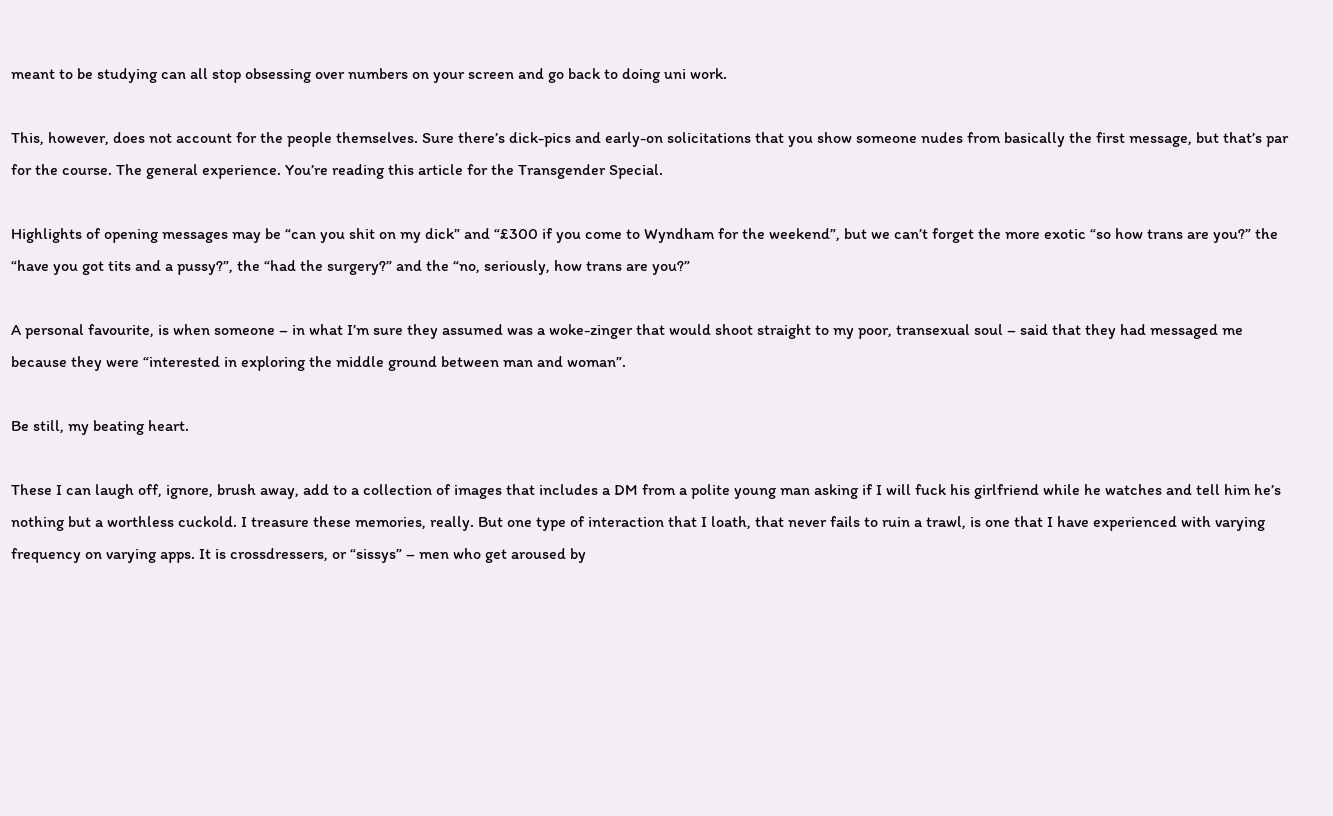meant to be studying can all stop obsessing over numbers on your screen and go back to doing uni work.

This, however, does not account for the people themselves. Sure there’s dick-pics and early-on solicitations that you show someone nudes from basically the first message, but that’s par for the course. The general experience. You’re reading this article for the Transgender Special.

Highlights of opening messages may be “can you shit on my dick” and “£300 if you come to Wyndham for the weekend”, but we can’t forget the more exotic “so how trans are you?” the “have you got tits and a pussy?”, the “had the surgery?” and the “no, seriously, how trans are you?”

A personal favourite, is when someone – in what I’m sure they assumed was a woke-zinger that would shoot straight to my poor, transexual soul – said that they had messaged me because they were “interested in exploring the middle ground between man and woman”.

Be still, my beating heart.

These I can laugh off, ignore, brush away, add to a collection of images that includes a DM from a polite young man asking if I will fuck his girlfriend while he watches and tell him he’s nothing but a worthless cuckold. I treasure these memories, really. But one type of interaction that I loath, that never fails to ruin a trawl, is one that I have experienced with varying frequency on varying apps. It is crossdressers, or “sissys” – men who get aroused by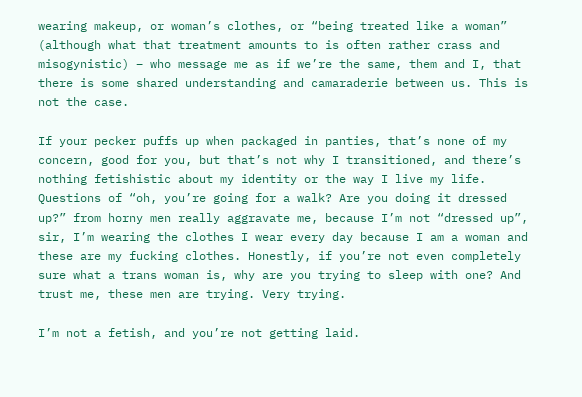wearing makeup, or woman’s clothes, or “being treated like a woman” (although what that treatment amounts to is often rather crass and misogynistic) – who message me as if we’re the same, them and I, that there is some shared understanding and camaraderie between us. This is not the case.

If your pecker puffs up when packaged in panties, that’s none of my concern, good for you, but that’s not why I transitioned, and there’s nothing fetishistic about my identity or the way I live my life. Questions of “oh, you’re going for a walk? Are you doing it dressed up?” from horny men really aggravate me, because I’m not “dressed up”, sir, I’m wearing the clothes I wear every day because I am a woman and these are my fucking clothes. Honestly, if you’re not even completely sure what a trans woman is, why are you trying to sleep with one? And trust me, these men are trying. Very trying.

I’m not a fetish, and you’re not getting laid.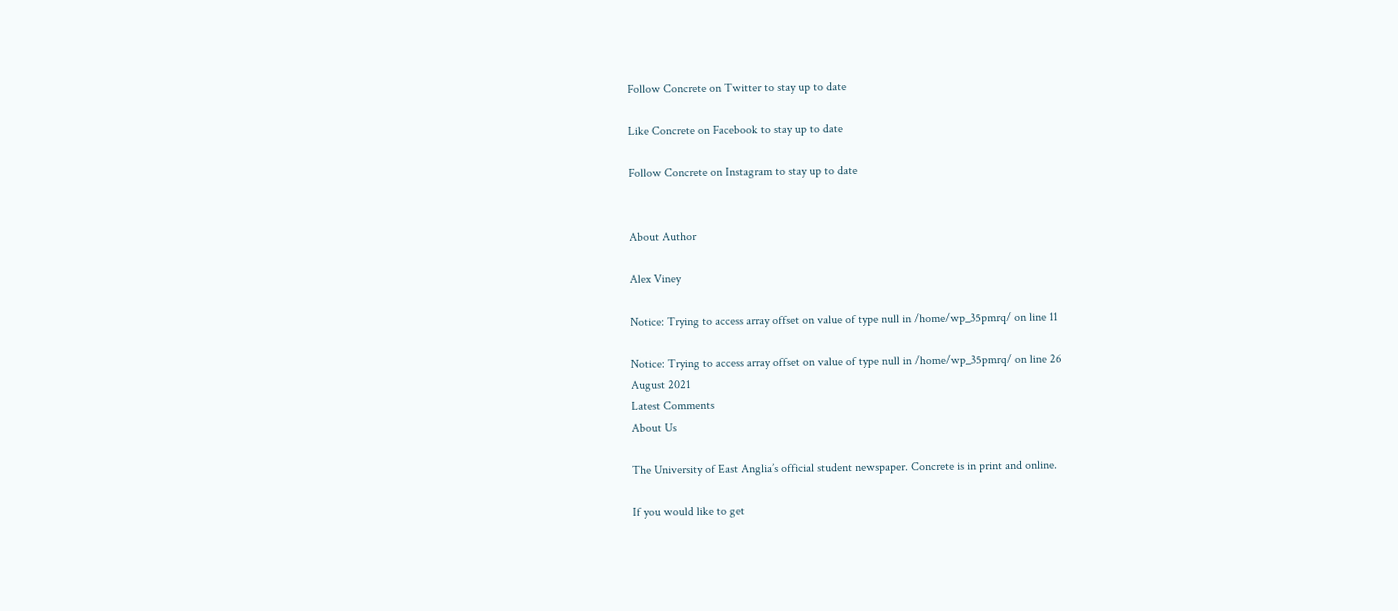Follow Concrete on Twitter to stay up to date

Like Concrete on Facebook to stay up to date

Follow Concrete on Instagram to stay up to date


About Author

Alex Viney

Notice: Trying to access array offset on value of type null in /home/wp_35pmrq/ on line 11

Notice: Trying to access array offset on value of type null in /home/wp_35pmrq/ on line 26
August 2021
Latest Comments
About Us

The University of East Anglia’s official student newspaper. Concrete is in print and online.

If you would like to get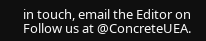in touch, email the Editor on Follow us at @ConcreteUEA.